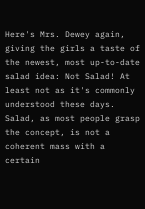Here's Mrs. Dewey again, giving the girls a taste of the newest, most up-to-date salad idea: Not Salad! At least not as it's commonly understood these days. Salad, as most people grasp the concept, is not a coherent mass with a certain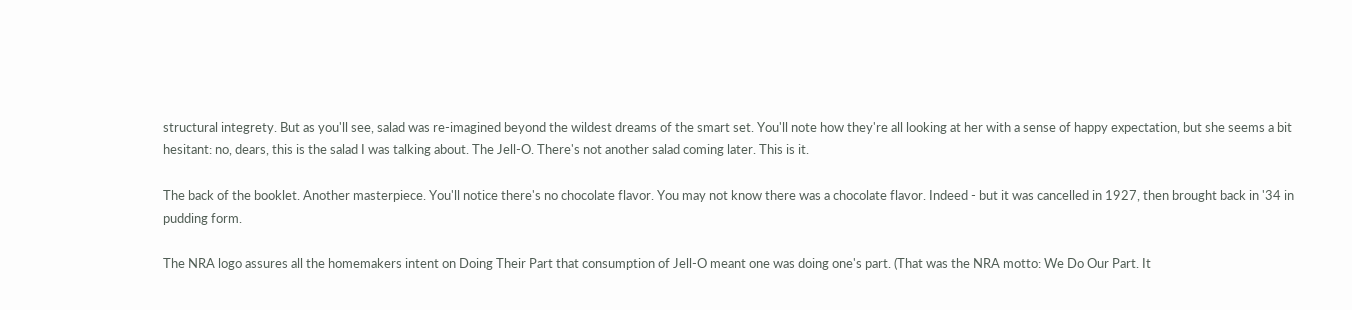structural integrety. But as you'll see, salad was re-imagined beyond the wildest dreams of the smart set. You'll note how they're all looking at her with a sense of happy expectation, but she seems a bit hesitant: no, dears, this is the salad I was talking about. The Jell-O. There's not another salad coming later. This is it.

The back of the booklet. Another masterpiece. You'll notice there's no chocolate flavor. You may not know there was a chocolate flavor. Indeed - but it was cancelled in 1927, then brought back in '34 in pudding form.

The NRA logo assures all the homemakers intent on Doing Their Part that consumption of Jell-O meant one was doing one's part. (That was the NRA motto: We Do Our Part. It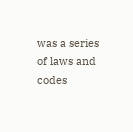was a series of laws and codes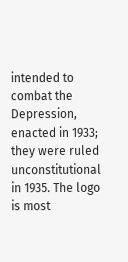intended to combat the Depression, enacted in 1933; they were ruled unconstitutional in 1935. The logo is most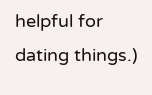helpful for dating things.)